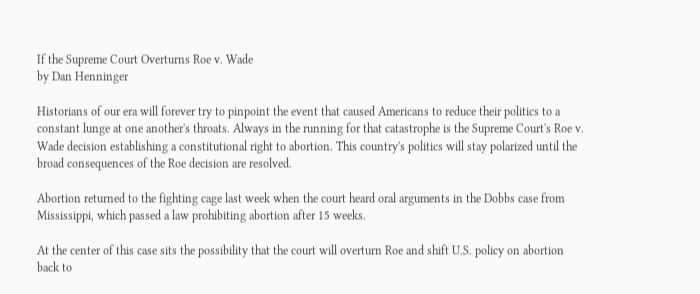If the Supreme Court Overturns Roe v. Wade
by Dan Henninger

Historians of our era will forever try to pinpoint the event that caused Americans to reduce their politics to a constant lunge at one another's throats. Always in the running for that catastrophe is the Supreme Court's Roe v. Wade decision establishing a constitutional right to abortion. This country's politics will stay polarized until the broad consequences of the Roe decision are resolved.

Abortion returned to the fighting cage last week when the court heard oral arguments in the Dobbs case from Mississippi, which passed a law prohibiting abortion after 15 weeks.

At the center of this case sits the possibility that the court will overturn Roe and shift U.S. policy on abortion back to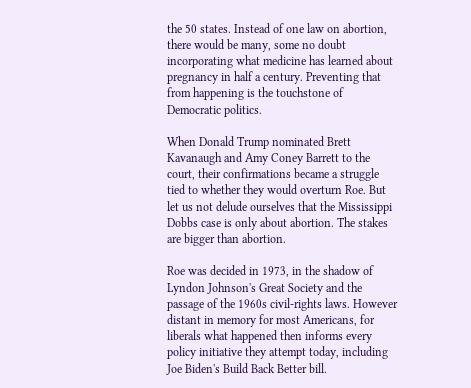the 50 states. Instead of one law on abortion, there would be many, some no doubt incorporating what medicine has learned about pregnancy in half a century. Preventing that from happening is the touchstone of Democratic politics.

When Donald Trump nominated Brett Kavanaugh and Amy Coney Barrett to the court, their confirmations became a struggle tied to whether they would overturn Roe. But let us not delude ourselves that the Mississippi Dobbs case is only about abortion. The stakes are bigger than abortion.

Roe was decided in 1973, in the shadow of Lyndon Johnson's Great Society and the passage of the 1960s civil-rights laws. However distant in memory for most Americans, for liberals what happened then informs every policy initiative they attempt today, including Joe Biden's Build Back Better bill.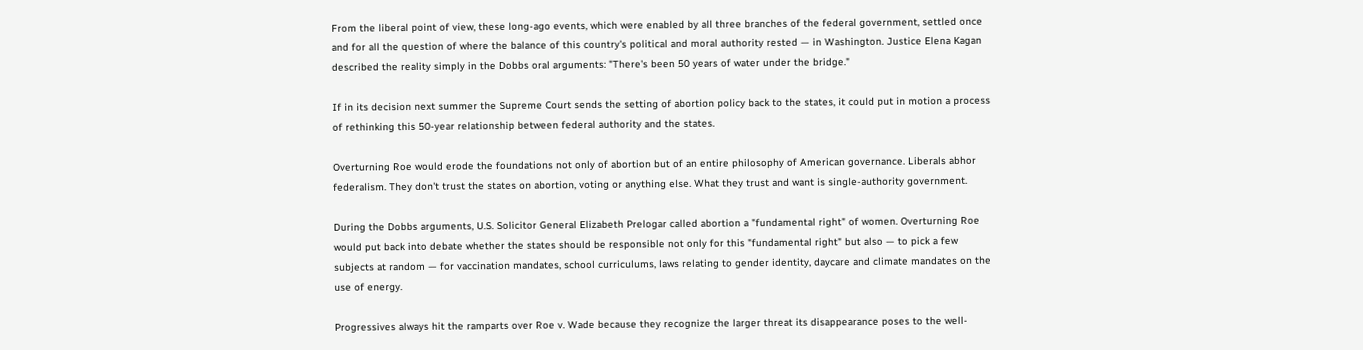From the liberal point of view, these long-ago events, which were enabled by all three branches of the federal government, settled once and for all the question of where the balance of this country's political and moral authority rested — in Washington. Justice Elena Kagan described the reality simply in the Dobbs oral arguments: "There's been 50 years of water under the bridge."

If in its decision next summer the Supreme Court sends the setting of abortion policy back to the states, it could put in motion a process of rethinking this 50-year relationship between federal authority and the states.

Overturning Roe would erode the foundations not only of abortion but of an entire philosophy of American governance. Liberals abhor federalism. They don't trust the states on abortion, voting or anything else. What they trust and want is single-authority government.

During the Dobbs arguments, U.S. Solicitor General Elizabeth Prelogar called abortion a "fundamental right" of women. Overturning Roe would put back into debate whether the states should be responsible not only for this "fundamental right" but also — to pick a few subjects at random — for vaccination mandates, school curriculums, laws relating to gender identity, daycare and climate mandates on the use of energy.

Progressives always hit the ramparts over Roe v. Wade because they recognize the larger threat its disappearance poses to the well-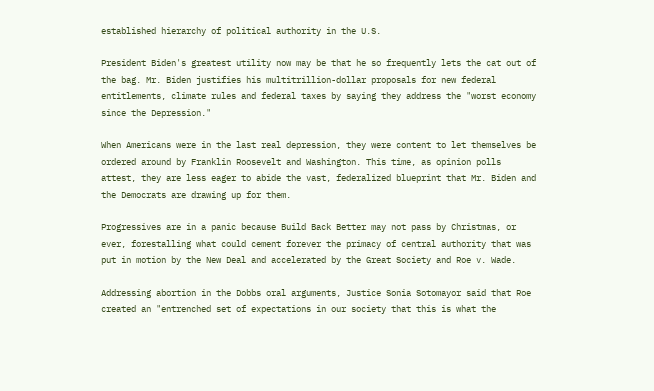established hierarchy of political authority in the U.S.

President Biden's greatest utility now may be that he so frequently lets the cat out of the bag. Mr. Biden justifies his multitrillion-dollar proposals for new federal entitlements, climate rules and federal taxes by saying they address the "worst economy since the Depression."

When Americans were in the last real depression, they were content to let themselves be ordered around by Franklin Roosevelt and Washington. This time, as opinion polls attest, they are less eager to abide the vast, federalized blueprint that Mr. Biden and the Democrats are drawing up for them.

Progressives are in a panic because Build Back Better may not pass by Christmas, or ever, forestalling what could cement forever the primacy of central authority that was put in motion by the New Deal and accelerated by the Great Society and Roe v. Wade.

Addressing abortion in the Dobbs oral arguments, Justice Sonia Sotomayor said that Roe created an "entrenched set of expectations in our society that this is what the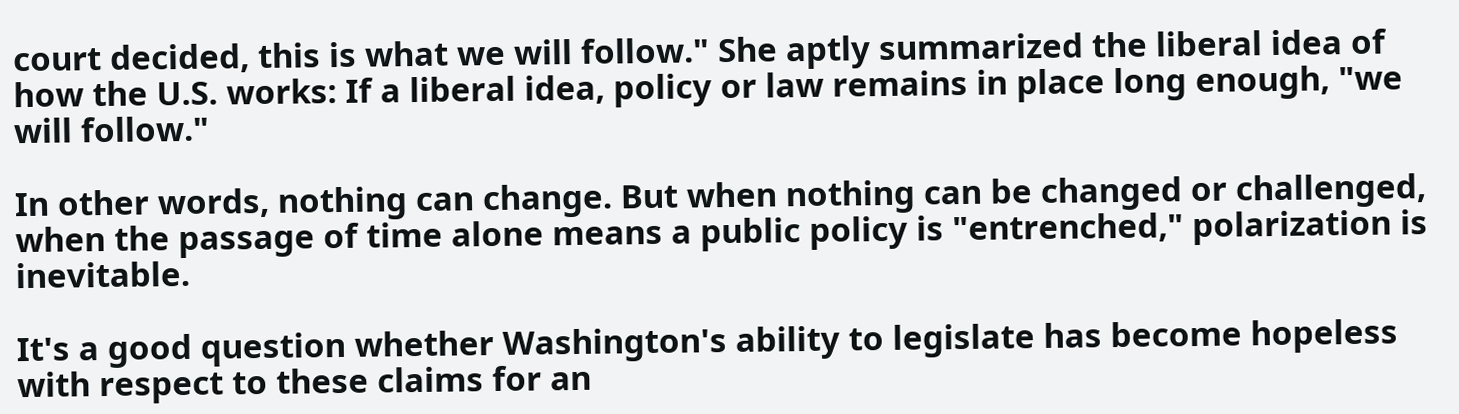court decided, this is what we will follow." She aptly summarized the liberal idea of how the U.S. works: If a liberal idea, policy or law remains in place long enough, "we will follow."

In other words, nothing can change. But when nothing can be changed or challenged, when the passage of time alone means a public policy is "entrenched," polarization is inevitable.

It's a good question whether Washington's ability to legislate has become hopeless with respect to these claims for an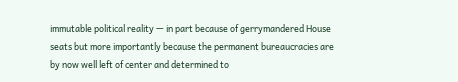immutable political reality — in part because of gerrymandered House seats but more importantly because the permanent bureaucracies are by now well left of center and determined to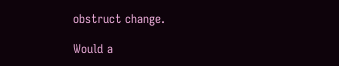obstruct change.

Would a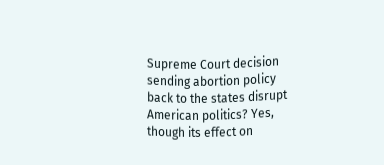Supreme Court decision sending abortion policy back to the states disrupt American politics? Yes, though its effect on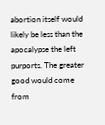abortion itself would likely be less than the apocalypse the left purports. The greater good would come from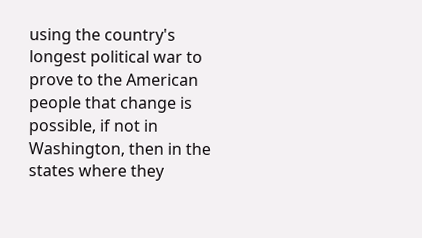using the country's longest political war to prove to the American people that change is possible, if not in Washington, then in the states where they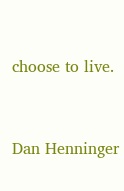choose to live.


Dan Henninger